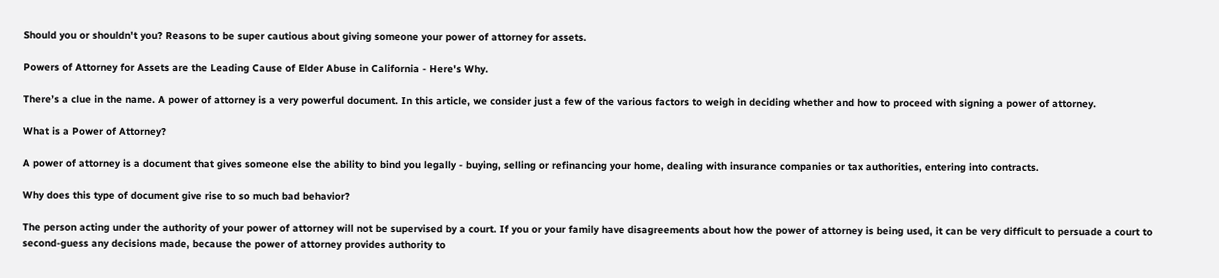Should you or shouldn't you? Reasons to be super cautious about giving someone your power of attorney for assets.

Powers of Attorney for Assets are the Leading Cause of Elder Abuse in California - Here's Why.

There’s a clue in the name. A power of attorney is a very powerful document. In this article, we consider just a few of the various factors to weigh in deciding whether and how to proceed with signing a power of attorney.

What is a Power of Attorney?

A power of attorney is a document that gives someone else the ability to bind you legally - buying, selling or refinancing your home, dealing with insurance companies or tax authorities, entering into contracts.

Why does this type of document give rise to so much bad behavior?

The person acting under the authority of your power of attorney will not be supervised by a court. If you or your family have disagreements about how the power of attorney is being used, it can be very difficult to persuade a court to second-guess any decisions made, because the power of attorney provides authority to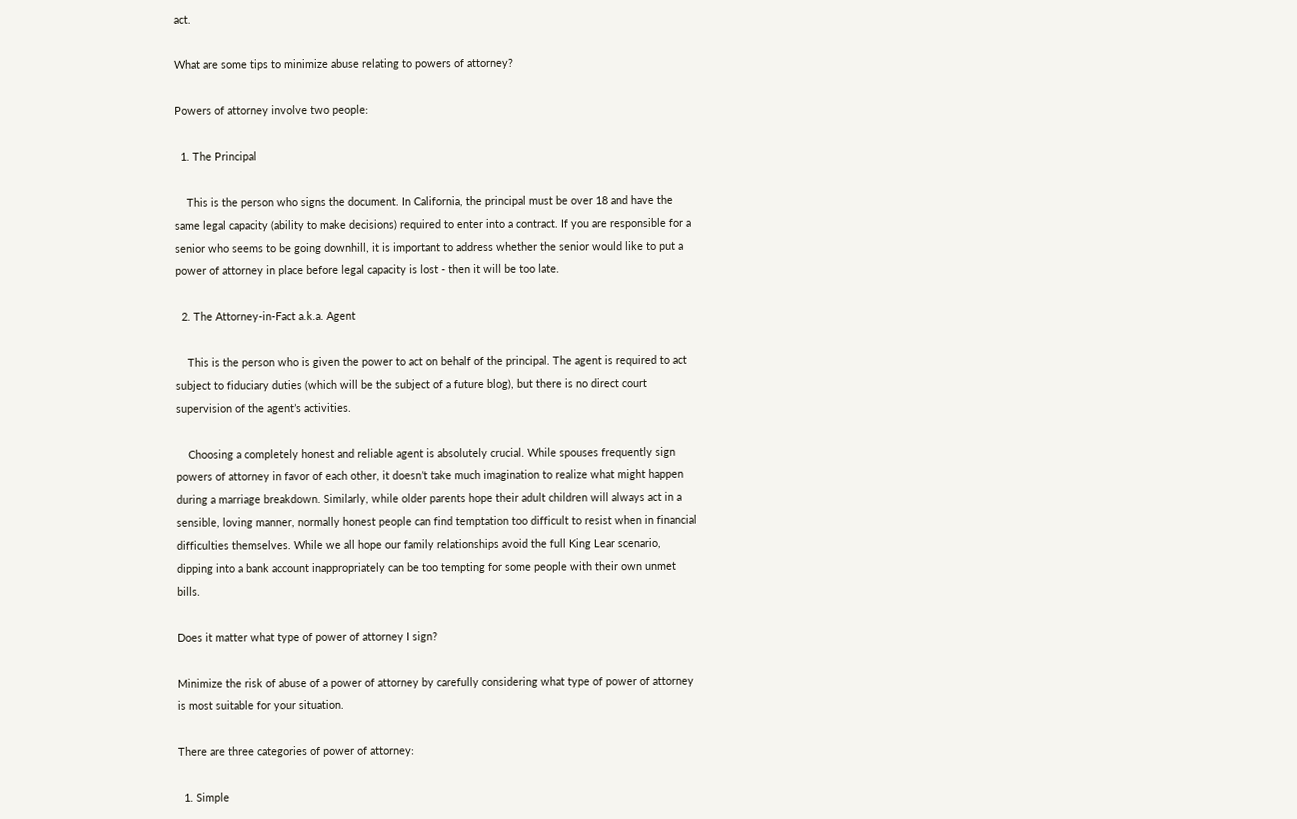act.

What are some tips to minimize abuse relating to powers of attorney?

Powers of attorney involve two people:

  1. The Principal

    This is the person who signs the document. In California, the principal must be over 18 and have the same legal capacity (ability to make decisions) required to enter into a contract. If you are responsible for a senior who seems to be going downhill, it is important to address whether the senior would like to put a power of attorney in place before legal capacity is lost - then it will be too late.

  2. The Attorney-in-Fact a.k.a. Agent

    This is the person who is given the power to act on behalf of the principal. The agent is required to act subject to fiduciary duties (which will be the subject of a future blog), but there is no direct court supervision of the agent’s activities.

    Choosing a completely honest and reliable agent is absolutely crucial. While spouses frequently sign powers of attorney in favor of each other, it doesn’t take much imagination to realize what might happen during a marriage breakdown. Similarly, while older parents hope their adult children will always act in a sensible, loving manner, normally honest people can find temptation too difficult to resist when in financial difficulties themselves. While we all hope our family relationships avoid the full King Lear scenario, dipping into a bank account inappropriately can be too tempting for some people with their own unmet bills.

Does it matter what type of power of attorney I sign?

Minimize the risk of abuse of a power of attorney by carefully considering what type of power of attorney is most suitable for your situation.

There are three categories of power of attorney:

  1. Simple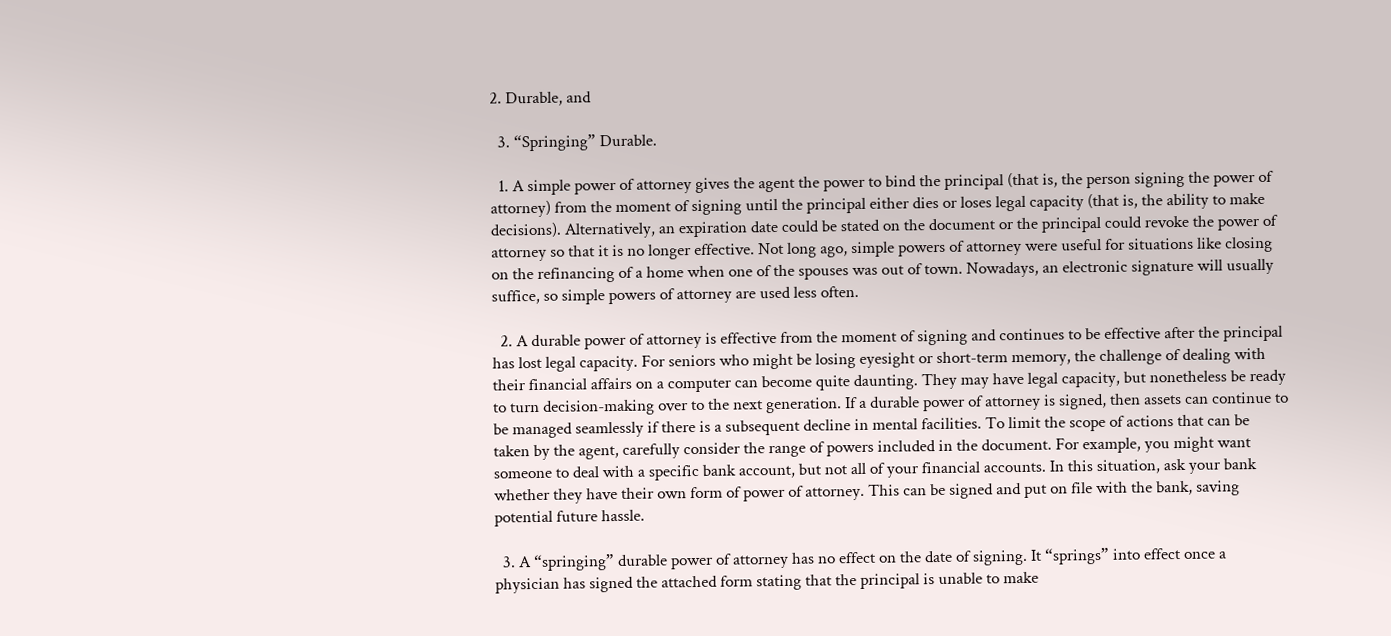2. Durable, and

  3. “Springing” Durable.

  1. A simple power of attorney gives the agent the power to bind the principal (that is, the person signing the power of attorney) from the moment of signing until the principal either dies or loses legal capacity (that is, the ability to make decisions). Alternatively, an expiration date could be stated on the document or the principal could revoke the power of attorney so that it is no longer effective. Not long ago, simple powers of attorney were useful for situations like closing on the refinancing of a home when one of the spouses was out of town. Nowadays, an electronic signature will usually suffice, so simple powers of attorney are used less often.

  2. A durable power of attorney is effective from the moment of signing and continues to be effective after the principal has lost legal capacity. For seniors who might be losing eyesight or short-term memory, the challenge of dealing with their financial affairs on a computer can become quite daunting. They may have legal capacity, but nonetheless be ready to turn decision-making over to the next generation. If a durable power of attorney is signed, then assets can continue to be managed seamlessly if there is a subsequent decline in mental facilities. To limit the scope of actions that can be taken by the agent, carefully consider the range of powers included in the document. For example, you might want someone to deal with a specific bank account, but not all of your financial accounts. In this situation, ask your bank whether they have their own form of power of attorney. This can be signed and put on file with the bank, saving potential future hassle.

  3. A “springing” durable power of attorney has no effect on the date of signing. It “springs” into effect once a physician has signed the attached form stating that the principal is unable to make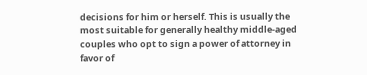decisions for him or herself. This is usually the most suitable for generally healthy middle-aged couples who opt to sign a power of attorney in favor of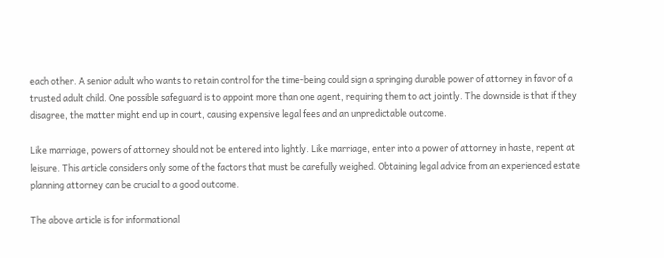each other. A senior adult who wants to retain control for the time-being could sign a springing durable power of attorney in favor of a trusted adult child. One possible safeguard is to appoint more than one agent, requiring them to act jointly. The downside is that if they disagree, the matter might end up in court, causing expensive legal fees and an unpredictable outcome.

Like marriage, powers of attorney should not be entered into lightly. Like marriage, enter into a power of attorney in haste, repent at leisure. This article considers only some of the factors that must be carefully weighed. Obtaining legal advice from an experienced estate planning attorney can be crucial to a good outcome.

The above article is for informational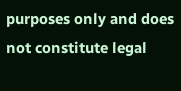purposes only and does not constitute legal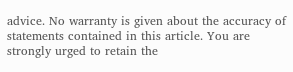advice. No warranty is given about the accuracy of statements contained in this article. You are strongly urged to retain the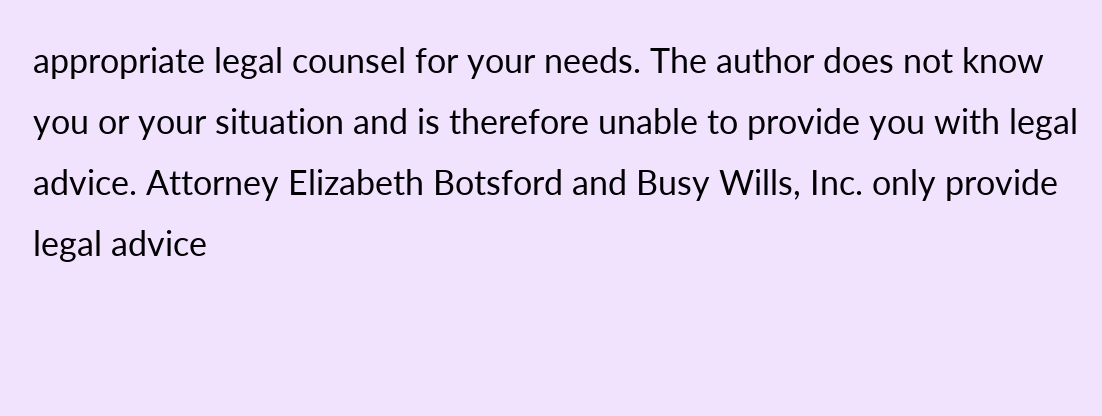appropriate legal counsel for your needs. The author does not know you or your situation and is therefore unable to provide you with legal advice. Attorney Elizabeth Botsford and Busy Wills, Inc. only provide legal advice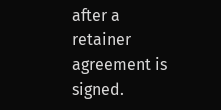after a retainer agreement is signed.